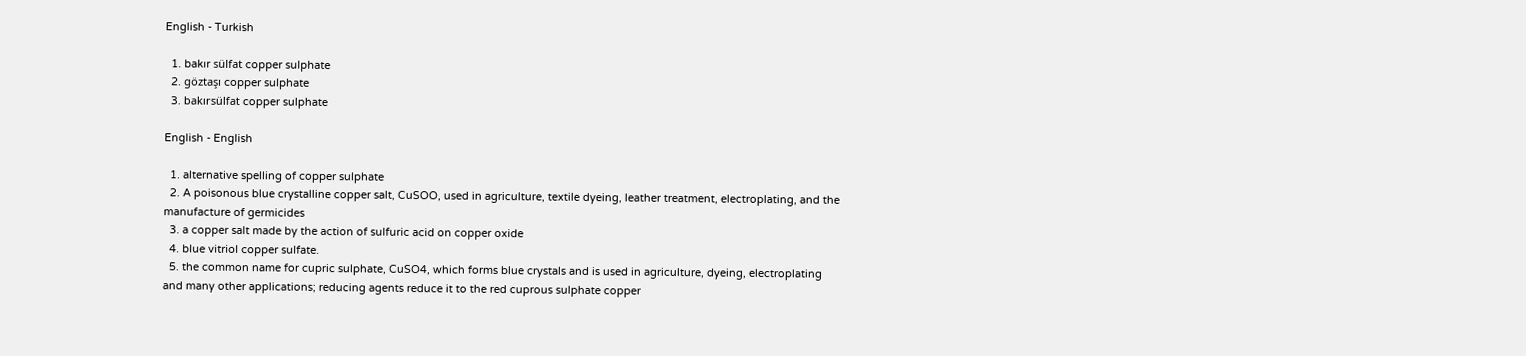English - Turkish

  1. bakır sülfat copper sulphate
  2. göztaşı copper sulphate
  3. bakırsülfat copper sulphate

English - English

  1. alternative spelling of copper sulphate
  2. A poisonous blue crystalline copper salt, CuSOO, used in agriculture, textile dyeing, leather treatment, electroplating, and the manufacture of germicides
  3. a copper salt made by the action of sulfuric acid on copper oxide
  4. blue vitriol copper sulfate.
  5. the common name for cupric sulphate, CuSO4, which forms blue crystals and is used in agriculture, dyeing, electroplating and many other applications; reducing agents reduce it to the red cuprous sulphate copper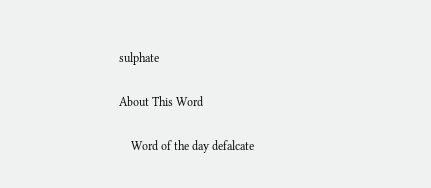sulphate

About This Word

    Word of the day defalcate